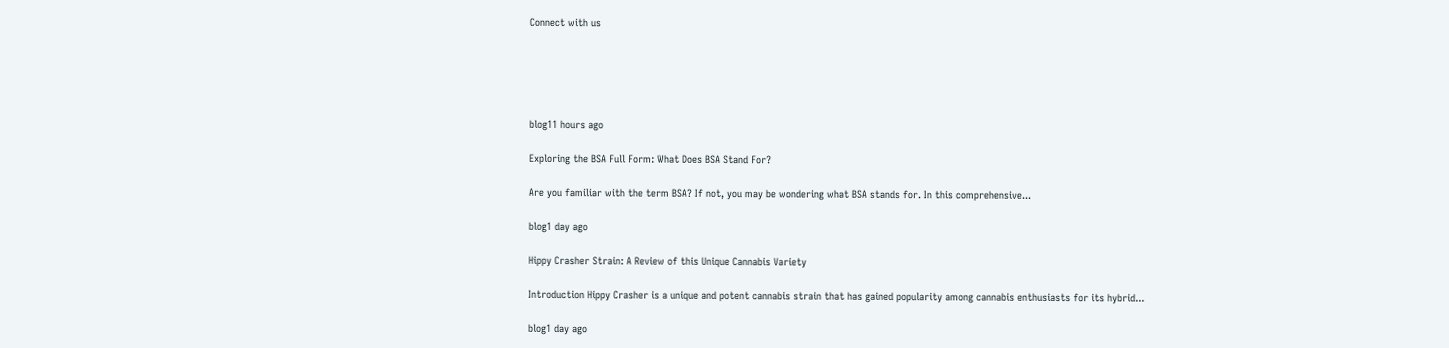Connect with us





blog11 hours ago

Exploring the BSA Full Form: What Does BSA Stand For?

Are you familiar with the term BSA? If not, you may be wondering what BSA stands for. In this comprehensive...

blog1 day ago

Hippy Crasher Strain: A Review of this Unique Cannabis Variety

Introduction Hippy Crasher is a unique and potent cannabis strain that has gained popularity among cannabis enthusiasts for its hybrid...

blog1 day ago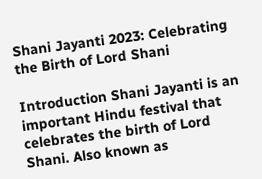Shani Jayanti 2023: Celebrating the Birth of Lord Shani

Introduction Shani Jayanti is an important Hindu festival that celebrates the birth of Lord Shani. Also known as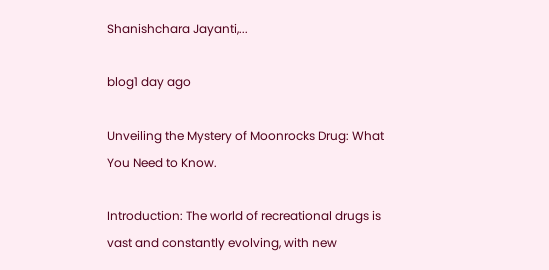Shanishchara Jayanti,...

blog1 day ago

Unveiling the Mystery of Moonrocks Drug: What You Need to Know.

Introduction: The world of recreational drugs is vast and constantly evolving, with new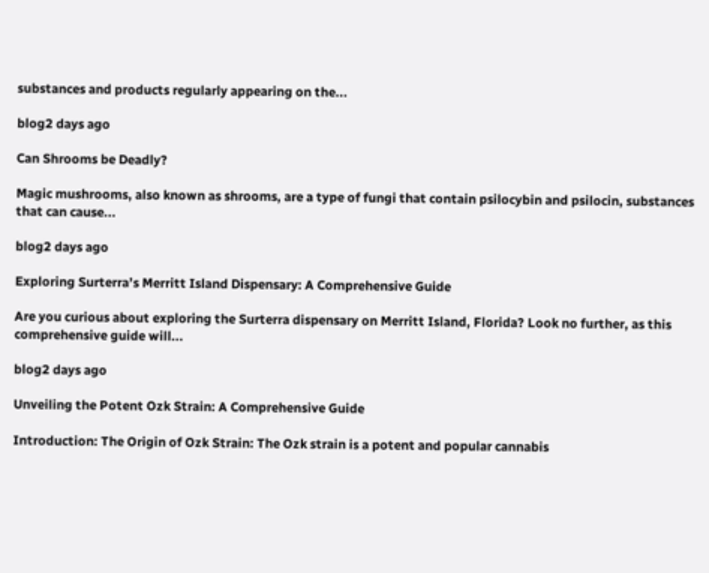substances and products regularly appearing on the...

blog2 days ago

Can Shrooms be Deadly?

Magic mushrooms, also known as shrooms, are a type of fungi that contain psilocybin and psilocin, substances that can cause...

blog2 days ago

Exploring Surterra’s Merritt Island Dispensary: A Comprehensive Guide

Are you curious about exploring the Surterra dispensary on Merritt Island, Florida? Look no further, as this comprehensive guide will...

blog2 days ago

Unveiling the Potent Ozk Strain: A Comprehensive Guide

Introduction: The Origin of Ozk Strain: The Ozk strain is a potent and popular cannabis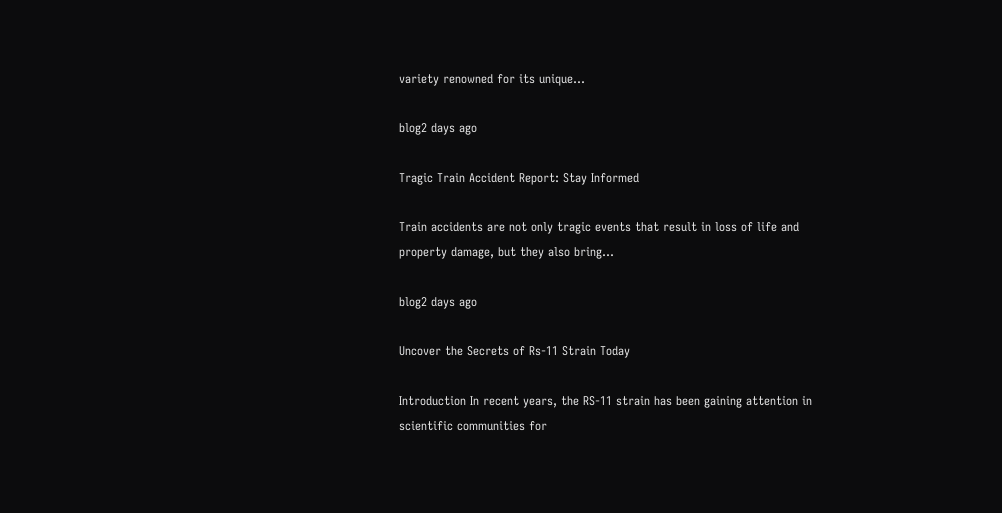variety renowned for its unique...

blog2 days ago

Tragic Train Accident Report: Stay Informed

Train accidents are not only tragic events that result in loss of life and property damage, but they also bring...

blog2 days ago

Uncover the Secrets of Rs-11 Strain Today

Introduction In recent years, the RS-11 strain has been gaining attention in scientific communities for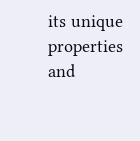its unique properties and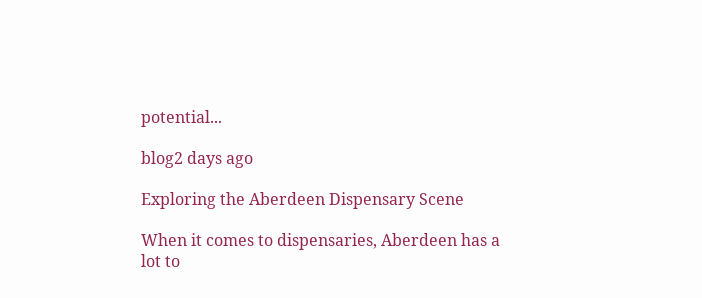potential...

blog2 days ago

Exploring the Aberdeen Dispensary Scene

When it comes to dispensaries, Aberdeen has a lot to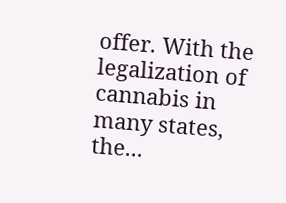offer. With the legalization of cannabis in many states, the...